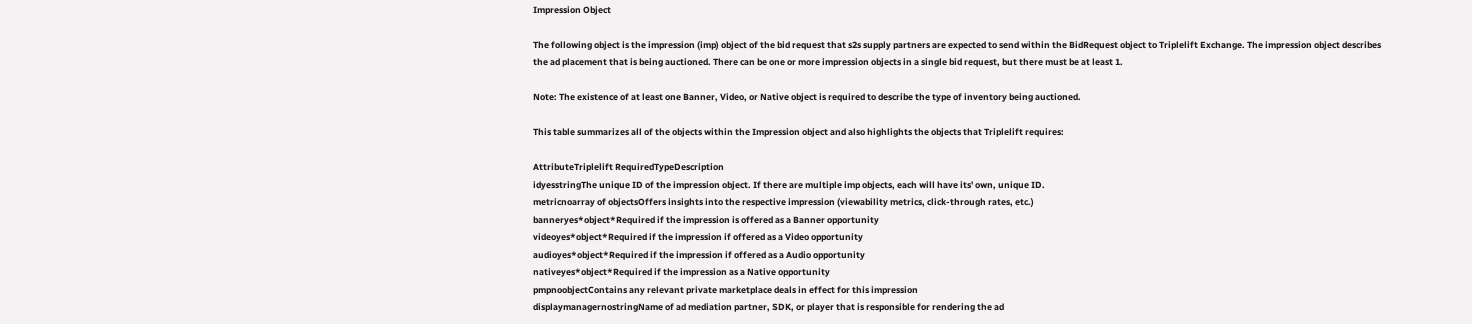Impression Object

The following object is the impression (imp) object of the bid request that s2s supply partners are expected to send within the BidRequest object to Triplelift Exchange. The impression object describes the ad placement that is being auctioned. There can be one or more impression objects in a single bid request, but there must be at least 1.

Note: The existence of at least one Banner, Video, or Native object is required to describe the type of inventory being auctioned.

This table summarizes all of the objects within the Impression object and also highlights the objects that Triplelift requires:

AttributeTriplelift RequiredTypeDescription
idyesstringThe unique ID of the impression object. If there are multiple imp objects, each will have its' own, unique ID.
metricnoarray of objectsOffers insights into the respective impression (viewability metrics, click-through rates, etc.)
banneryes*object*Required if the impression is offered as a Banner opportunity
videoyes*object*Required if the impression if offered as a Video opportunity
audioyes*object*Required if the impression if offered as a Audio opportunity
nativeyes*object*Required if the impression as a Native opportunity
pmpnoobjectContains any relevant private marketplace deals in effect for this impression
displaymanagernostringName of ad mediation partner, SDK, or player that is responsible for rendering the ad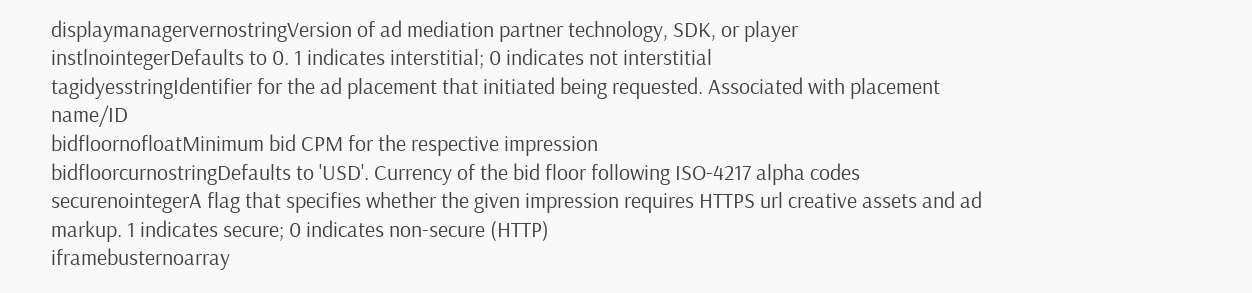displaymanagervernostringVersion of ad mediation partner technology, SDK, or player
instlnointegerDefaults to 0. 1 indicates interstitial; 0 indicates not interstitial
tagidyesstringIdentifier for the ad placement that initiated being requested. Associated with placement name/ID
bidfloornofloatMinimum bid CPM for the respective impression
bidfloorcurnostringDefaults to 'USD'. Currency of the bid floor following ISO-4217 alpha codes
securenointegerA flag that specifies whether the given impression requires HTTPS url creative assets and ad markup. 1 indicates secure; 0 indicates non-secure (HTTP)
iframebusternoarray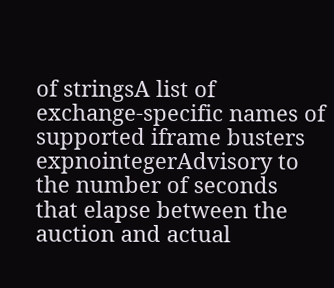of stringsA list of exchange-specific names of supported iframe busters
expnointegerAdvisory to the number of seconds that elapse between the auction and actual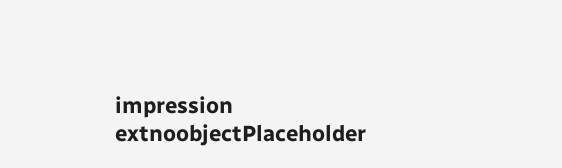impression
extnoobjectPlaceholder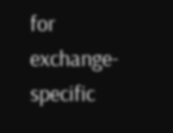for exchange-specific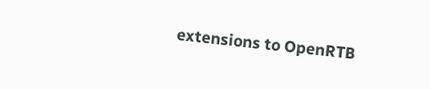extensions to OpenRTB